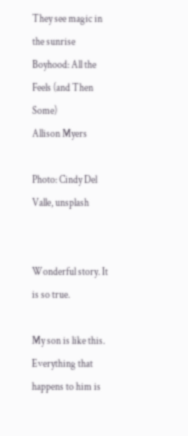They see magic in the sunrise
Boyhood: All the Feels (and Then Some)
Allison Myers

Photo: Cindy Del Valle, unsplash


Wonderful story. It is so true.

My son is like this. Everything that happens to him is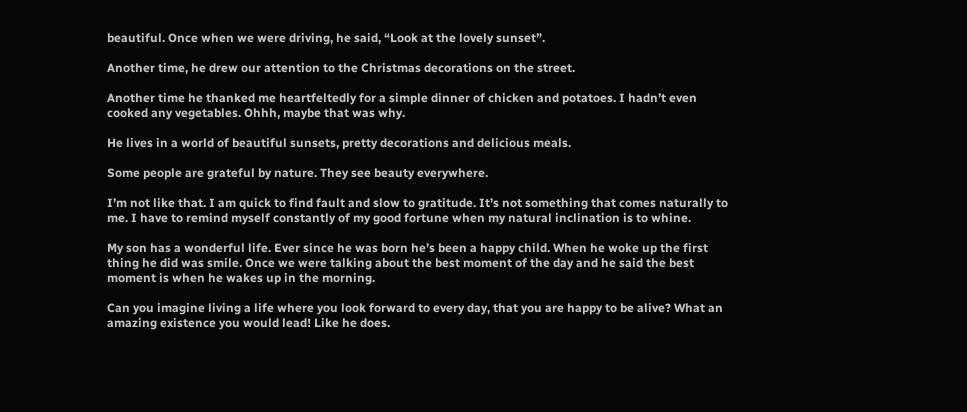beautiful. Once when we were driving, he said, “Look at the lovely sunset”.

Another time, he drew our attention to the Christmas decorations on the street.

Another time he thanked me heartfeltedly for a simple dinner of chicken and potatoes. I hadn’t even cooked any vegetables. Ohhh, maybe that was why.

He lives in a world of beautiful sunsets, pretty decorations and delicious meals.

Some people are grateful by nature. They see beauty everywhere.

I’m not like that. I am quick to find fault and slow to gratitude. It’s not something that comes naturally to me. I have to remind myself constantly of my good fortune when my natural inclination is to whine.

My son has a wonderful life. Ever since he was born he’s been a happy child. When he woke up the first thing he did was smile. Once we were talking about the best moment of the day and he said the best moment is when he wakes up in the morning.

Can you imagine living a life where you look forward to every day, that you are happy to be alive? What an amazing existence you would lead! Like he does.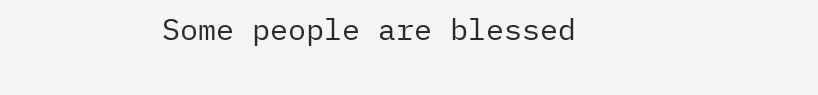Some people are blessed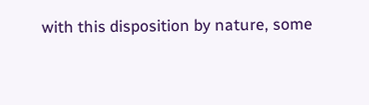with this disposition by nature, some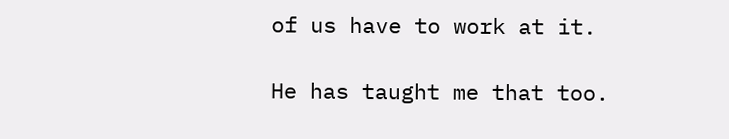of us have to work at it.

He has taught me that too.